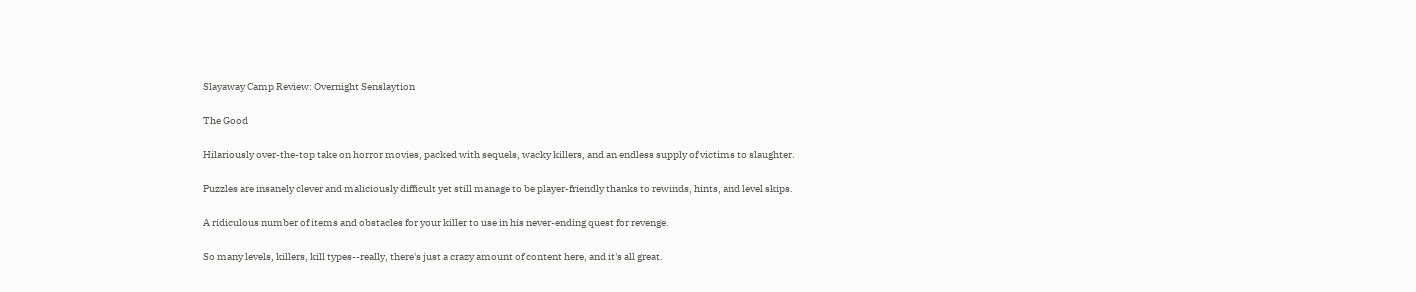Slayaway Camp Review: Overnight Senslaytion

The Good

Hilariously over-the-top take on horror movies, packed with sequels, wacky killers, and an endless supply of victims to slaughter.

Puzzles are insanely clever and maliciously difficult yet still manage to be player-friendly thanks to rewinds, hints, and level skips.

A ridiculous number of items and obstacles for your killer to use in his never-ending quest for revenge.

So many levels, killers, kill types--really, there's just a crazy amount of content here, and it's all great.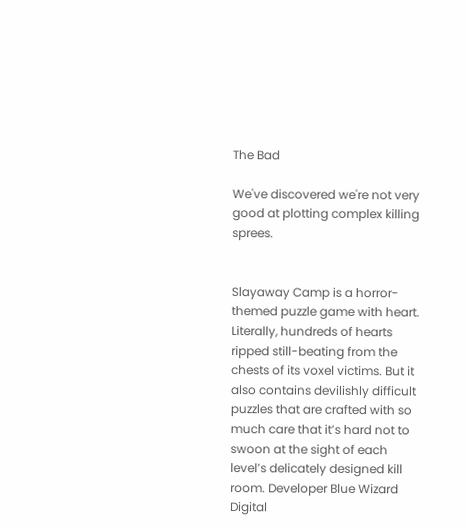The Bad

We've discovered we're not very good at plotting complex killing sprees.


Slayaway Camp is a horror-themed puzzle game with heart. Literally, hundreds of hearts ripped still-beating from the chests of its voxel victims. But it also contains devilishly difficult puzzles that are crafted with so much care that it’s hard not to swoon at the sight of each level’s delicately designed kill room. Developer Blue Wizard Digital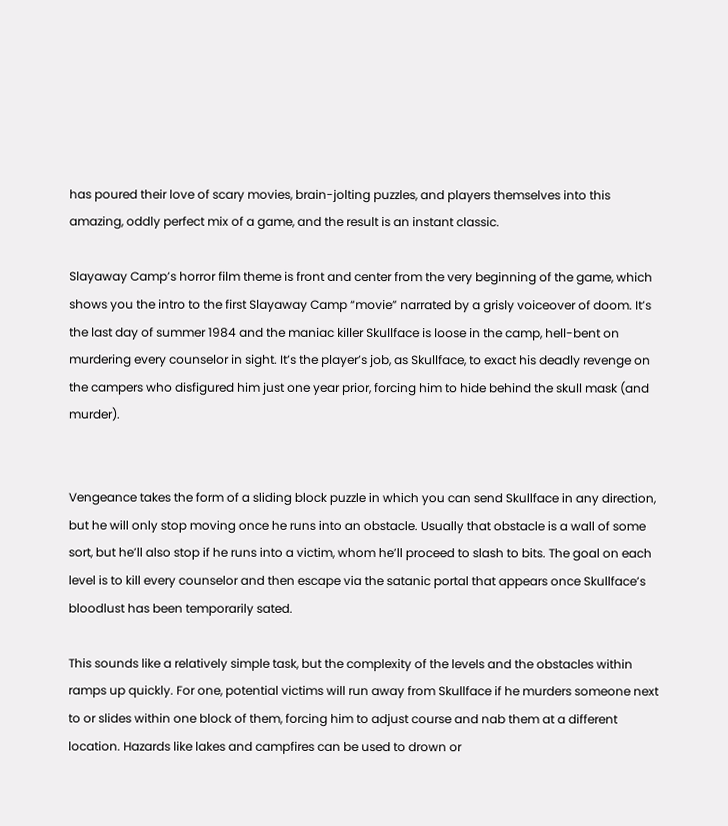has poured their love of scary movies, brain-jolting puzzles, and players themselves into this amazing, oddly perfect mix of a game, and the result is an instant classic.

Slayaway Camp’s horror film theme is front and center from the very beginning of the game, which shows you the intro to the first Slayaway Camp “movie” narrated by a grisly voiceover of doom. It’s the last day of summer 1984 and the maniac killer Skullface is loose in the camp, hell-bent on murdering every counselor in sight. It’s the player’s job, as Skullface, to exact his deadly revenge on the campers who disfigured him just one year prior, forcing him to hide behind the skull mask (and murder).


Vengeance takes the form of a sliding block puzzle in which you can send Skullface in any direction, but he will only stop moving once he runs into an obstacle. Usually that obstacle is a wall of some sort, but he’ll also stop if he runs into a victim, whom he’ll proceed to slash to bits. The goal on each level is to kill every counselor and then escape via the satanic portal that appears once Skullface’s bloodlust has been temporarily sated.

This sounds like a relatively simple task, but the complexity of the levels and the obstacles within ramps up quickly. For one, potential victims will run away from Skullface if he murders someone next to or slides within one block of them, forcing him to adjust course and nab them at a different location. Hazards like lakes and campfires can be used to drown or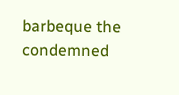barbeque the condemned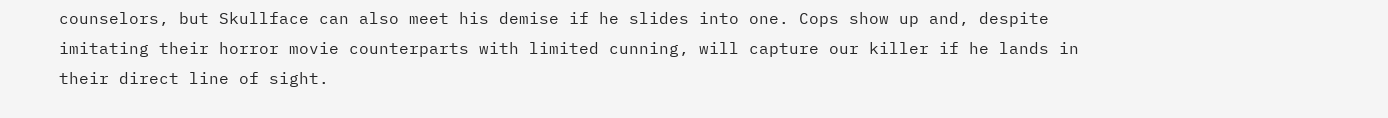counselors, but Skullface can also meet his demise if he slides into one. Cops show up and, despite imitating their horror movie counterparts with limited cunning, will capture our killer if he lands in their direct line of sight.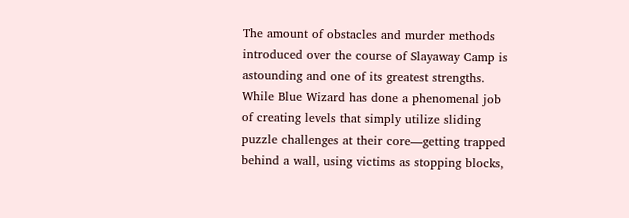The amount of obstacles and murder methods introduced over the course of Slayaway Camp is astounding and one of its greatest strengths. While Blue Wizard has done a phenomenal job of creating levels that simply utilize sliding puzzle challenges at their core—getting trapped behind a wall, using victims as stopping blocks,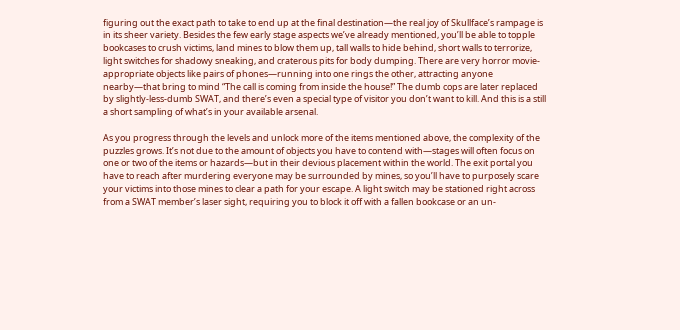figuring out the exact path to take to end up at the final destination—the real joy of Skullface’s rampage is in its sheer variety. Besides the few early stage aspects we’ve already mentioned, you’ll be able to topple bookcases to crush victims, land mines to blow them up, tall walls to hide behind, short walls to terrorize, light switches for shadowy sneaking, and craterous pits for body dumping. There are very horror movie-appropriate objects like pairs of phones—running into one rings the other, attracting anyone nearby—that bring to mind “The call is coming from inside the house!” The dumb cops are later replaced by slightly-less-dumb SWAT, and there’s even a special type of visitor you don’t want to kill. And this is a still a short sampling of what’s in your available arsenal.

As you progress through the levels and unlock more of the items mentioned above, the complexity of the puzzles grows. It’s not due to the amount of objects you have to contend with—stages will often focus on one or two of the items or hazards—but in their devious placement within the world. The exit portal you have to reach after murdering everyone may be surrounded by mines, so you’ll have to purposely scare your victims into those mines to clear a path for your escape. A light switch may be stationed right across from a SWAT member’s laser sight, requiring you to block it off with a fallen bookcase or an un-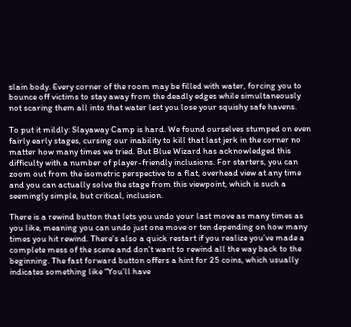slain body. Every corner of the room may be filled with water, forcing you to bounce off victims to stay away from the deadly edges while simultaneously not scaring them all into that water lest you lose your squishy safe havens.

To put it mildly: Slayaway Camp is hard. We found ourselves stumped on even fairly early stages, cursing our inability to kill that last jerk in the corner no matter how many times we tried. But Blue Wizard has acknowledged this difficulty with a number of player-friendly inclusions. For starters, you can zoom out from the isometric perspective to a flat, overhead view at any time and you can actually solve the stage from this viewpoint, which is such a seemingly simple, but critical, inclusion.

There is a rewind button that lets you undo your last move as many times as you like, meaning you can undo just one move or ten depending on how many times you hit rewind. There’s also a quick restart if you realize you’ve made a complete mess of the scene and don’t want to rewind all the way back to the beginning. The fast forward button offers a hint for 25 coins, which usually indicates something like “You’ll have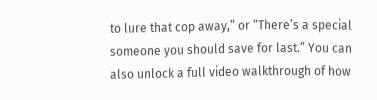to lure that cop away,” or “There’s a special someone you should save for last.” You can also unlock a full video walkthrough of how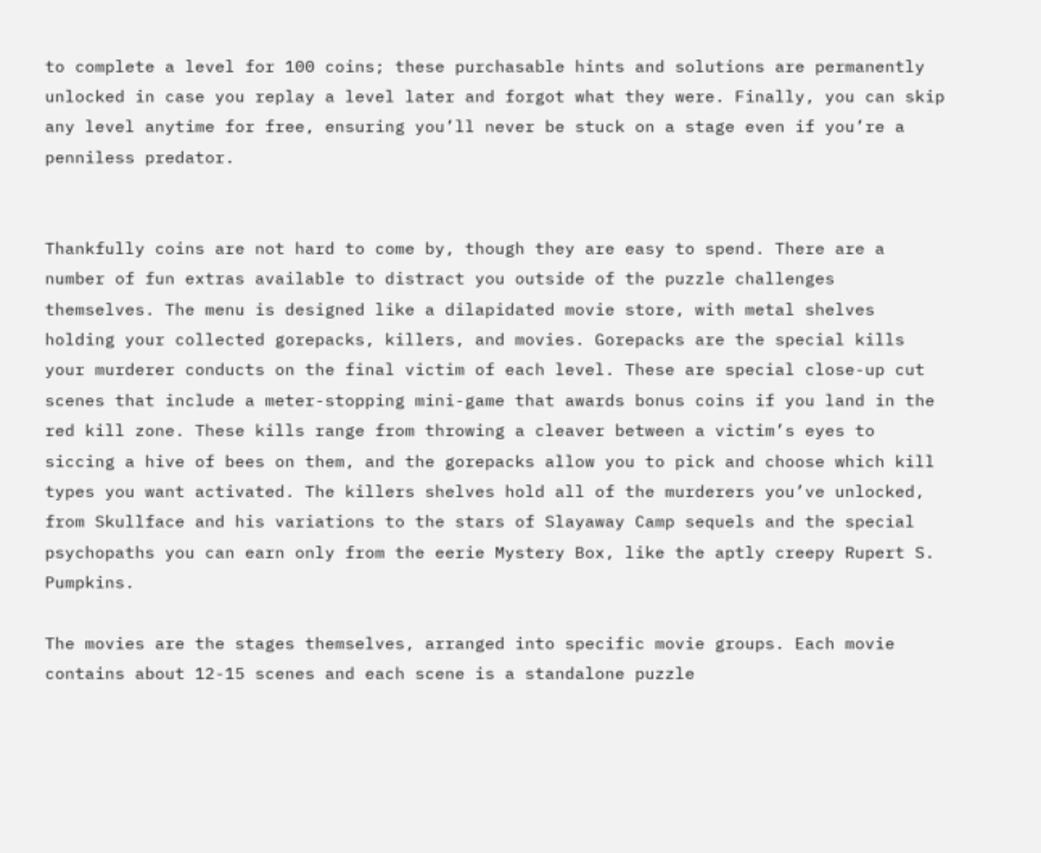to complete a level for 100 coins; these purchasable hints and solutions are permanently unlocked in case you replay a level later and forgot what they were. Finally, you can skip any level anytime for free, ensuring you’ll never be stuck on a stage even if you’re a penniless predator.


Thankfully coins are not hard to come by, though they are easy to spend. There are a number of fun extras available to distract you outside of the puzzle challenges themselves. The menu is designed like a dilapidated movie store, with metal shelves holding your collected gorepacks, killers, and movies. Gorepacks are the special kills your murderer conducts on the final victim of each level. These are special close-up cut scenes that include a meter-stopping mini-game that awards bonus coins if you land in the red kill zone. These kills range from throwing a cleaver between a victim’s eyes to siccing a hive of bees on them, and the gorepacks allow you to pick and choose which kill types you want activated. The killers shelves hold all of the murderers you’ve unlocked, from Skullface and his variations to the stars of Slayaway Camp sequels and the special psychopaths you can earn only from the eerie Mystery Box, like the aptly creepy Rupert S. Pumpkins.

The movies are the stages themselves, arranged into specific movie groups. Each movie contains about 12-15 scenes and each scene is a standalone puzzle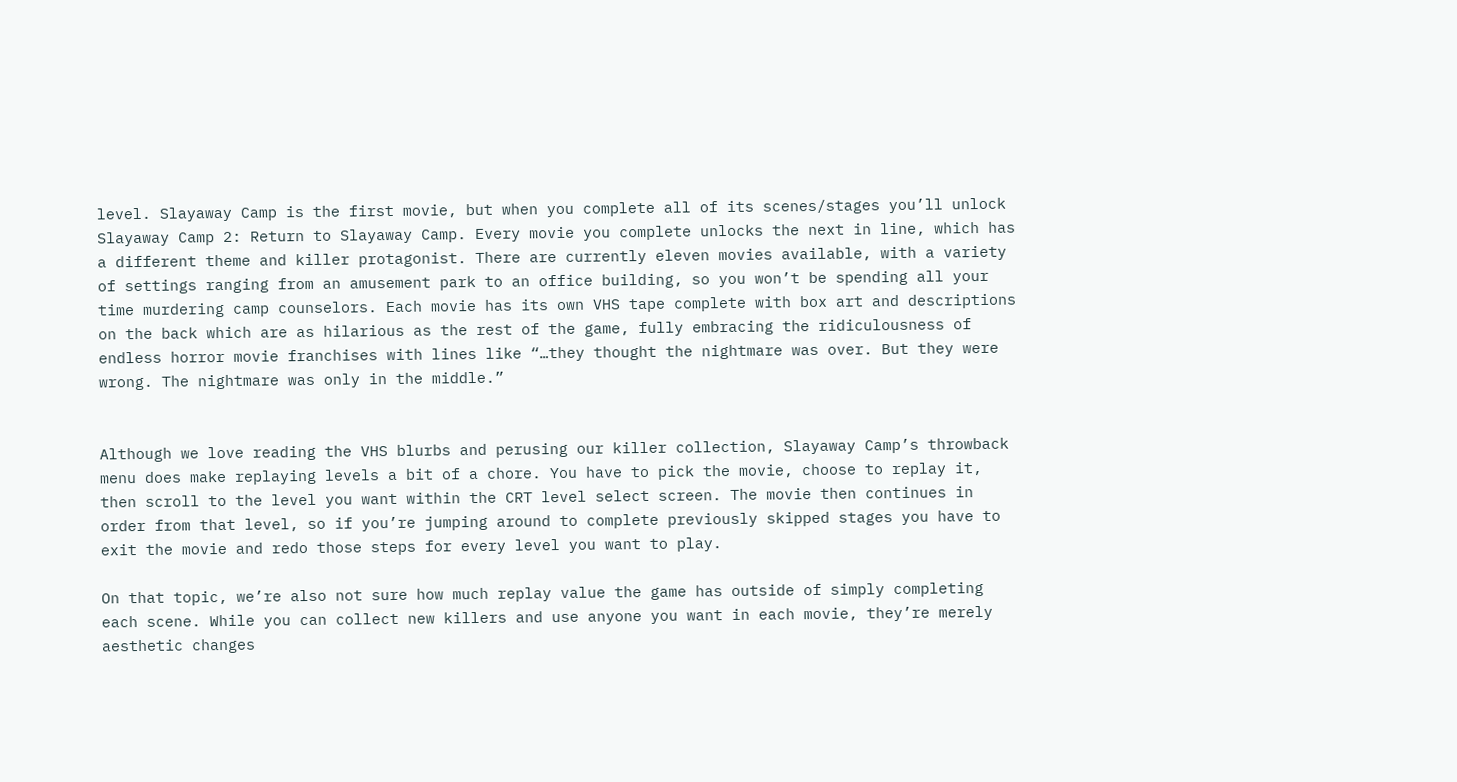level. Slayaway Camp is the first movie, but when you complete all of its scenes/stages you’ll unlock Slayaway Camp 2: Return to Slayaway Camp. Every movie you complete unlocks the next in line, which has a different theme and killer protagonist. There are currently eleven movies available, with a variety of settings ranging from an amusement park to an office building, so you won’t be spending all your time murdering camp counselors. Each movie has its own VHS tape complete with box art and descriptions on the back which are as hilarious as the rest of the game, fully embracing the ridiculousness of endless horror movie franchises with lines like “…they thought the nightmare was over. But they were wrong. The nightmare was only in the middle.”


Although we love reading the VHS blurbs and perusing our killer collection, Slayaway Camp’s throwback menu does make replaying levels a bit of a chore. You have to pick the movie, choose to replay it, then scroll to the level you want within the CRT level select screen. The movie then continues in order from that level, so if you’re jumping around to complete previously skipped stages you have to exit the movie and redo those steps for every level you want to play.

On that topic, we’re also not sure how much replay value the game has outside of simply completing each scene. While you can collect new killers and use anyone you want in each movie, they’re merely aesthetic changes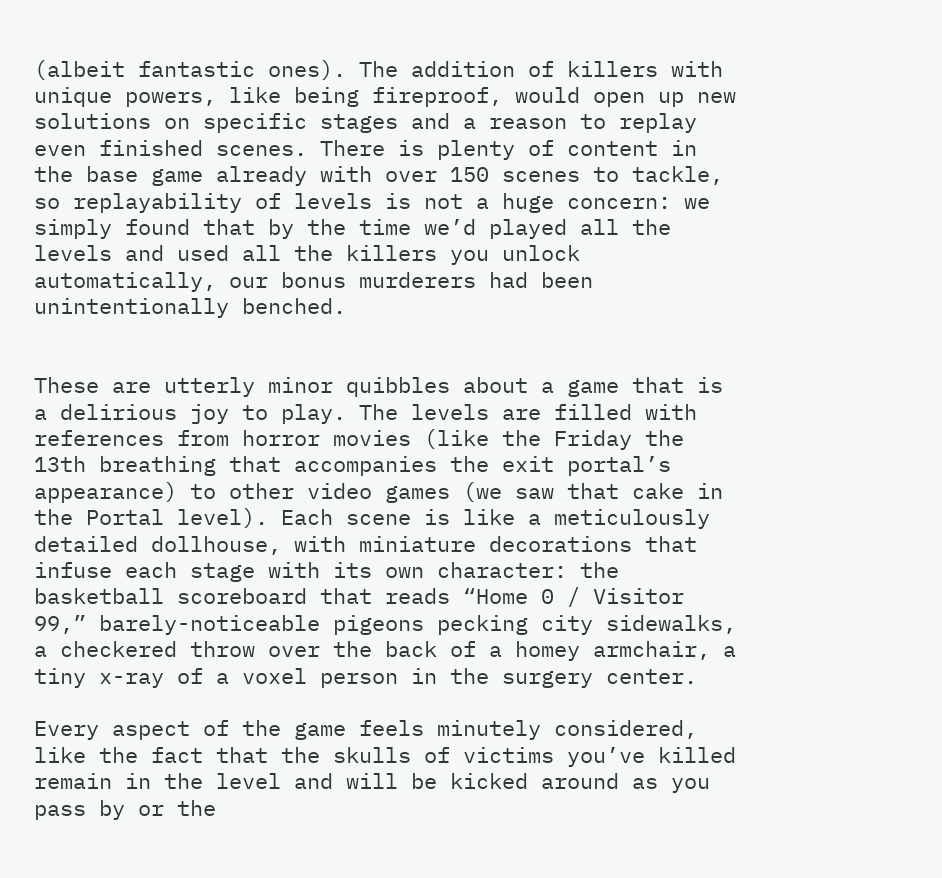(albeit fantastic ones). The addition of killers with unique powers, like being fireproof, would open up new solutions on specific stages and a reason to replay even finished scenes. There is plenty of content in the base game already with over 150 scenes to tackle, so replayability of levels is not a huge concern: we simply found that by the time we’d played all the levels and used all the killers you unlock automatically, our bonus murderers had been unintentionally benched.


These are utterly minor quibbles about a game that is a delirious joy to play. The levels are filled with references from horror movies (like the Friday the 13th breathing that accompanies the exit portal’s appearance) to other video games (we saw that cake in the Portal level). Each scene is like a meticulously detailed dollhouse, with miniature decorations that infuse each stage with its own character: the basketball scoreboard that reads “Home 0 / Visitor 99,” barely-noticeable pigeons pecking city sidewalks, a checkered throw over the back of a homey armchair, a tiny x-ray of a voxel person in the surgery center.

Every aspect of the game feels minutely considered, like the fact that the skulls of victims you’ve killed remain in the level and will be kicked around as you pass by or the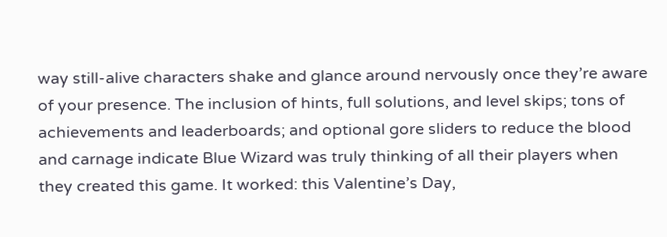way still-alive characters shake and glance around nervously once they’re aware of your presence. The inclusion of hints, full solutions, and level skips; tons of achievements and leaderboards; and optional gore sliders to reduce the blood and carnage indicate Blue Wizard was truly thinking of all their players when they created this game. It worked: this Valentine’s Day,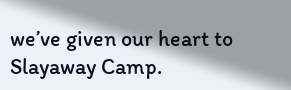we’ve given our heart to Slayaway Camp.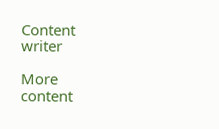Content writer

More content